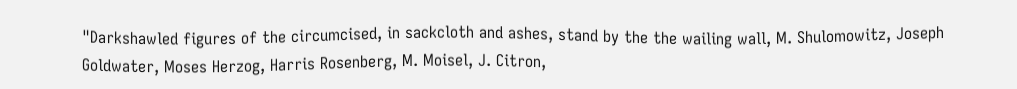"Darkshawled figures of the circumcised, in sackcloth and ashes, stand by the the wailing wall, M. Shulomowitz, Joseph Goldwater, Moses Herzog, Harris Rosenberg, M. Moisel, J. Citron,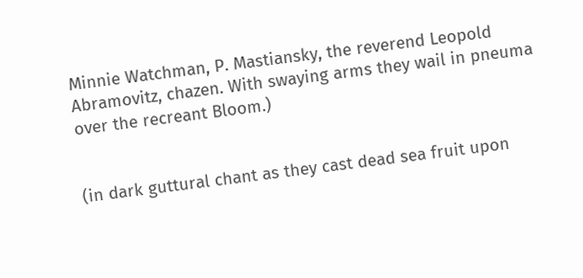Minnie Watchman, P. Mastiansky, the reverend Leopold Abramovitz, chazen. With swaying arms they wail in pneuma over the recreant Bloom.)


(in dark guttural chant as they cast dead sea fruit upon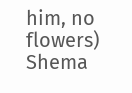him, no flowers) Shema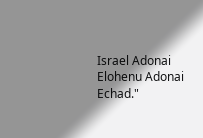Israel Adonai Elohenu Adonai Echad."